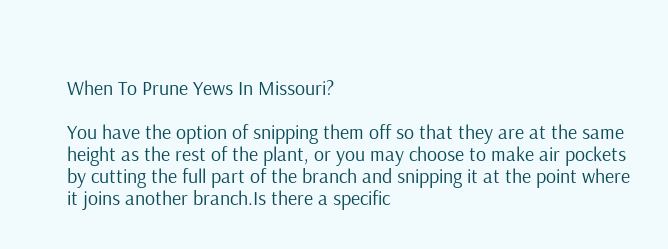When To Prune Yews In Missouri?

You have the option of snipping them off so that they are at the same height as the rest of the plant, or you may choose to make air pockets by cutting the full part of the branch and snipping it at the point where it joins another branch.Is there a specific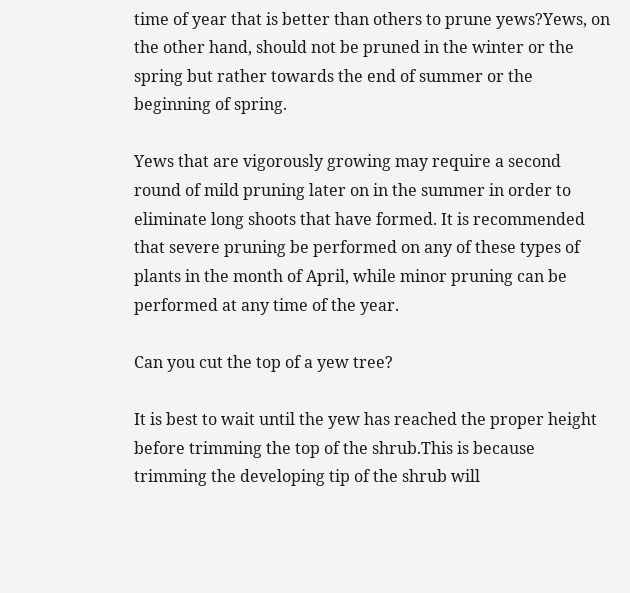time of year that is better than others to prune yews?Yews, on the other hand, should not be pruned in the winter or the spring but rather towards the end of summer or the beginning of spring.

Yews that are vigorously growing may require a second round of mild pruning later on in the summer in order to eliminate long shoots that have formed. It is recommended that severe pruning be performed on any of these types of plants in the month of April, while minor pruning can be performed at any time of the year.

Can you cut the top of a yew tree?

It is best to wait until the yew has reached the proper height before trimming the top of the shrub.This is because trimming the developing tip of the shrub will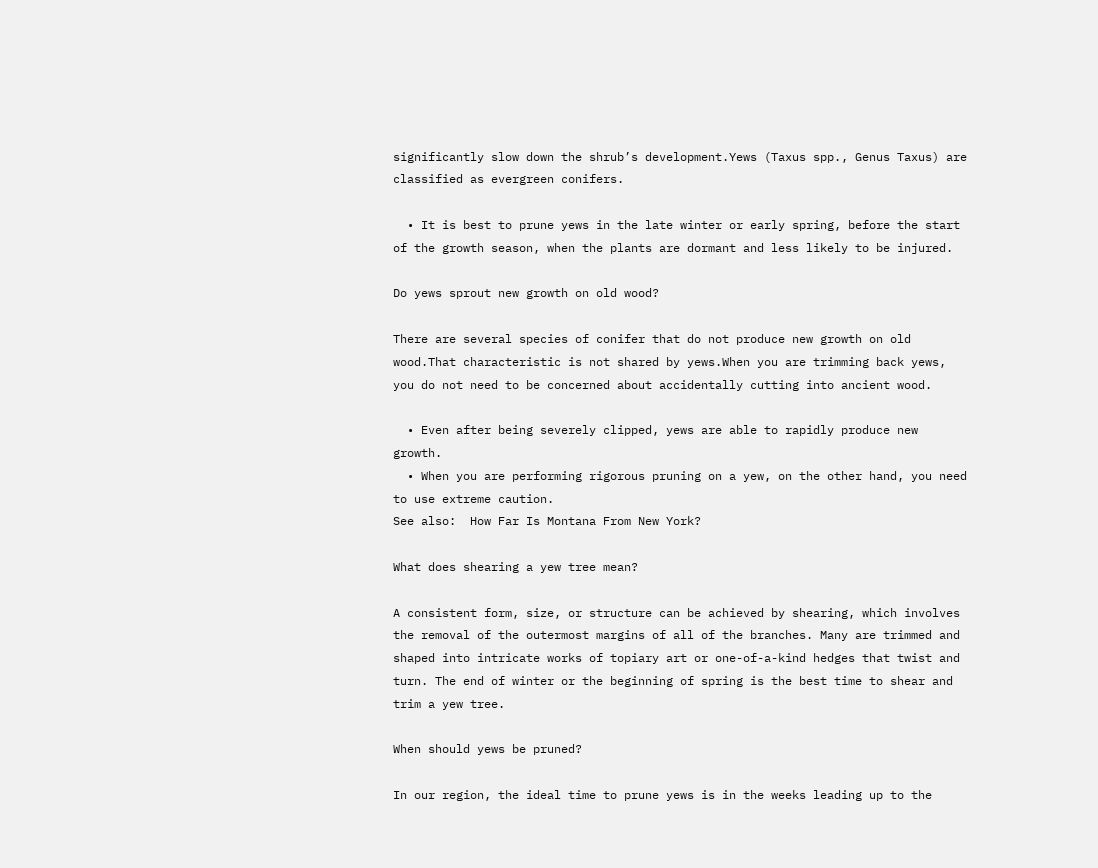significantly slow down the shrub’s development.Yews (Taxus spp., Genus Taxus) are classified as evergreen conifers.

  • It is best to prune yews in the late winter or early spring, before the start of the growth season, when the plants are dormant and less likely to be injured.

Do yews sprout new growth on old wood?

There are several species of conifer that do not produce new growth on old wood.That characteristic is not shared by yews.When you are trimming back yews, you do not need to be concerned about accidentally cutting into ancient wood.

  • Even after being severely clipped, yews are able to rapidly produce new growth.
  • When you are performing rigorous pruning on a yew, on the other hand, you need to use extreme caution.
See also:  How Far Is Montana From New York?

What does shearing a yew tree mean?

A consistent form, size, or structure can be achieved by shearing, which involves the removal of the outermost margins of all of the branches. Many are trimmed and shaped into intricate works of topiary art or one-of-a-kind hedges that twist and turn. The end of winter or the beginning of spring is the best time to shear and trim a yew tree.

When should yews be pruned?

In our region, the ideal time to prune yews is in the weeks leading up to the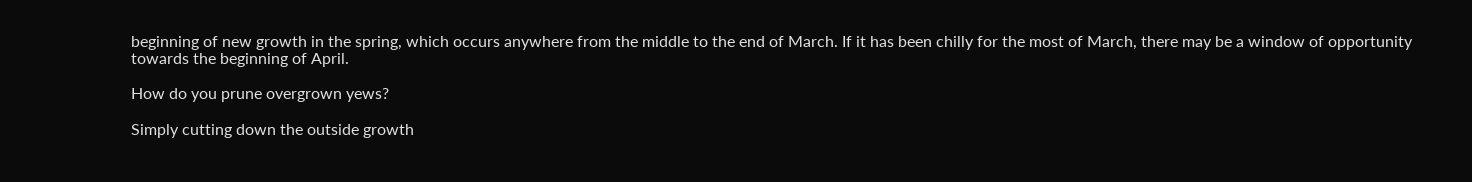beginning of new growth in the spring, which occurs anywhere from the middle to the end of March. If it has been chilly for the most of March, there may be a window of opportunity towards the beginning of April.

How do you prune overgrown yews?

Simply cutting down the outside growth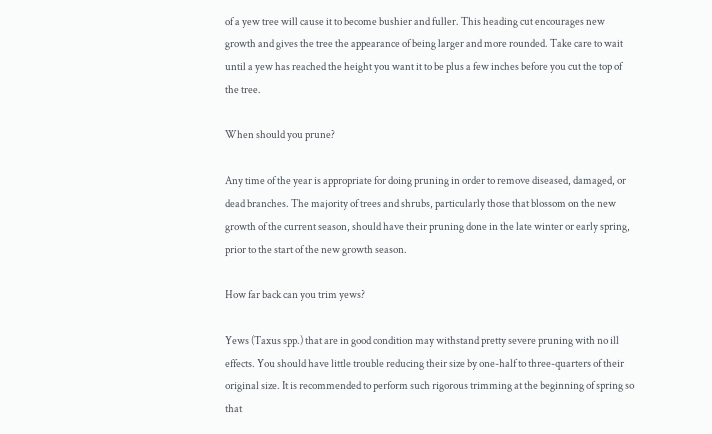of a yew tree will cause it to become bushier and fuller. This heading cut encourages new growth and gives the tree the appearance of being larger and more rounded. Take care to wait until a yew has reached the height you want it to be plus a few inches before you cut the top of the tree.

When should you prune?

Any time of the year is appropriate for doing pruning in order to remove diseased, damaged, or dead branches. The majority of trees and shrubs, particularly those that blossom on the new growth of the current season, should have their pruning done in the late winter or early spring, prior to the start of the new growth season.

How far back can you trim yews?

Yews (Taxus spp.) that are in good condition may withstand pretty severe pruning with no ill effects. You should have little trouble reducing their size by one-half to three-quarters of their original size. It is recommended to perform such rigorous trimming at the beginning of spring so that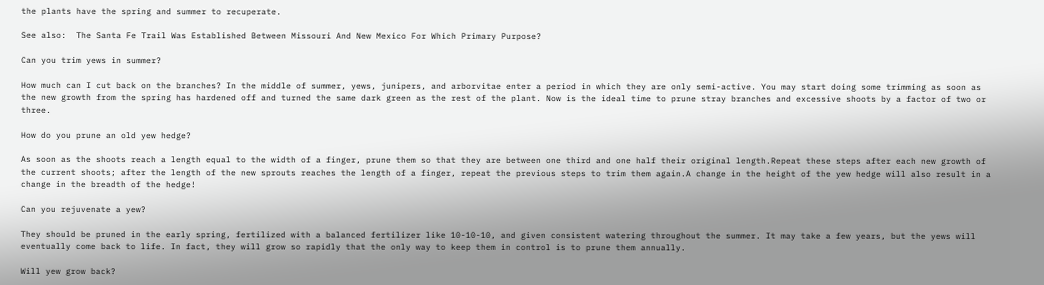the plants have the spring and summer to recuperate.

See also:  The Santa Fe Trail Was Established Between Missouri And New Mexico For Which Primary Purpose?

Can you trim yews in summer?

How much can I cut back on the branches? In the middle of summer, yews, junipers, and arborvitae enter a period in which they are only semi-active. You may start doing some trimming as soon as the new growth from the spring has hardened off and turned the same dark green as the rest of the plant. Now is the ideal time to prune stray branches and excessive shoots by a factor of two or three.

How do you prune an old yew hedge?

As soon as the shoots reach a length equal to the width of a finger, prune them so that they are between one third and one half their original length.Repeat these steps after each new growth of the current shoots; after the length of the new sprouts reaches the length of a finger, repeat the previous steps to trim them again.A change in the height of the yew hedge will also result in a change in the breadth of the hedge!

Can you rejuvenate a yew?

They should be pruned in the early spring, fertilized with a balanced fertilizer like 10-10-10, and given consistent watering throughout the summer. It may take a few years, but the yews will eventually come back to life. In fact, they will grow so rapidly that the only way to keep them in control is to prune them annually.

Will yew grow back?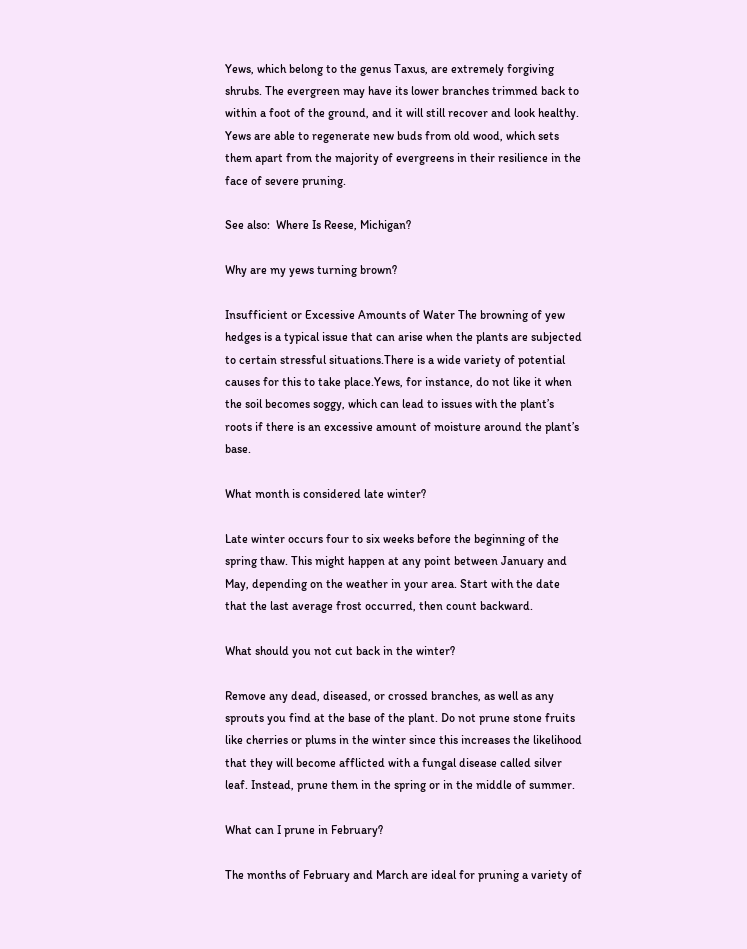Yews, which belong to the genus Taxus, are extremely forgiving shrubs. The evergreen may have its lower branches trimmed back to within a foot of the ground, and it will still recover and look healthy. Yews are able to regenerate new buds from old wood, which sets them apart from the majority of evergreens in their resilience in the face of severe pruning.

See also:  Where Is Reese, Michigan?

Why are my yews turning brown?

Insufficient or Excessive Amounts of Water The browning of yew hedges is a typical issue that can arise when the plants are subjected to certain stressful situations.There is a wide variety of potential causes for this to take place.Yews, for instance, do not like it when the soil becomes soggy, which can lead to issues with the plant’s roots if there is an excessive amount of moisture around the plant’s base.

What month is considered late winter?

Late winter occurs four to six weeks before the beginning of the spring thaw. This might happen at any point between January and May, depending on the weather in your area. Start with the date that the last average frost occurred, then count backward.

What should you not cut back in the winter?

Remove any dead, diseased, or crossed branches, as well as any sprouts you find at the base of the plant. Do not prune stone fruits like cherries or plums in the winter since this increases the likelihood that they will become afflicted with a fungal disease called silver leaf. Instead, prune them in the spring or in the middle of summer.

What can I prune in February?

The months of February and March are ideal for pruning a variety of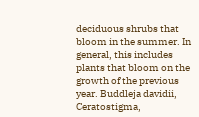deciduous shrubs that bloom in the summer. In general, this includes plants that bloom on the growth of the previous year. Buddleja davidii, Ceratostigma,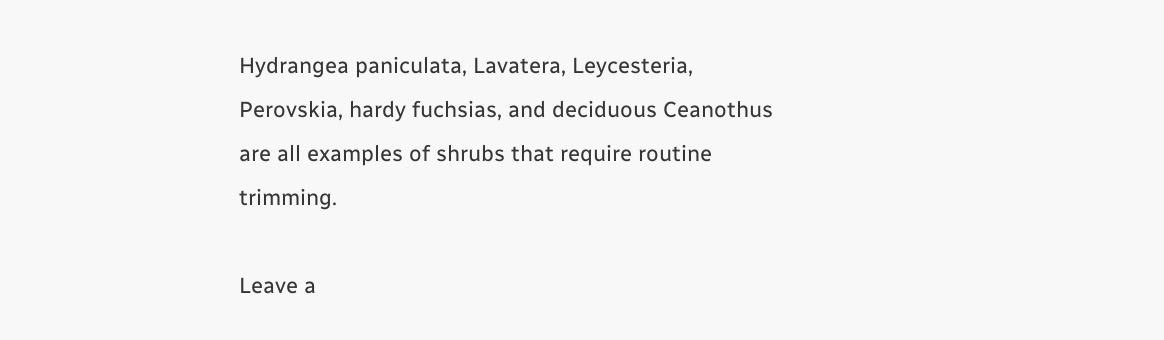Hydrangea paniculata, Lavatera, Leycesteria, Perovskia, hardy fuchsias, and deciduous Ceanothus are all examples of shrubs that require routine trimming.

Leave a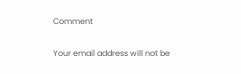Comment

Your email address will not be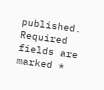published. Required fields are marked *